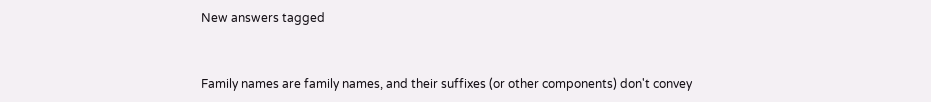New answers tagged


Family names are family names, and their suffixes (or other components) don't convey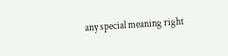any special meaning right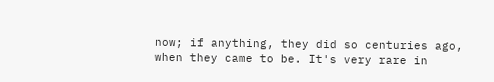now; if anything, they did so centuries ago, when they came to be. It's very rare in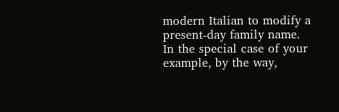modern Italian to modify a present-day family name. In the special case of your example, by the way,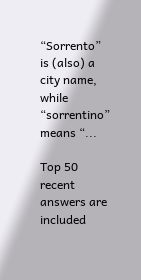“Sorrento” is (also) a city name, while “sorrentino” means “...

Top 50 recent answers are included